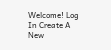Welcome! Log In Create A New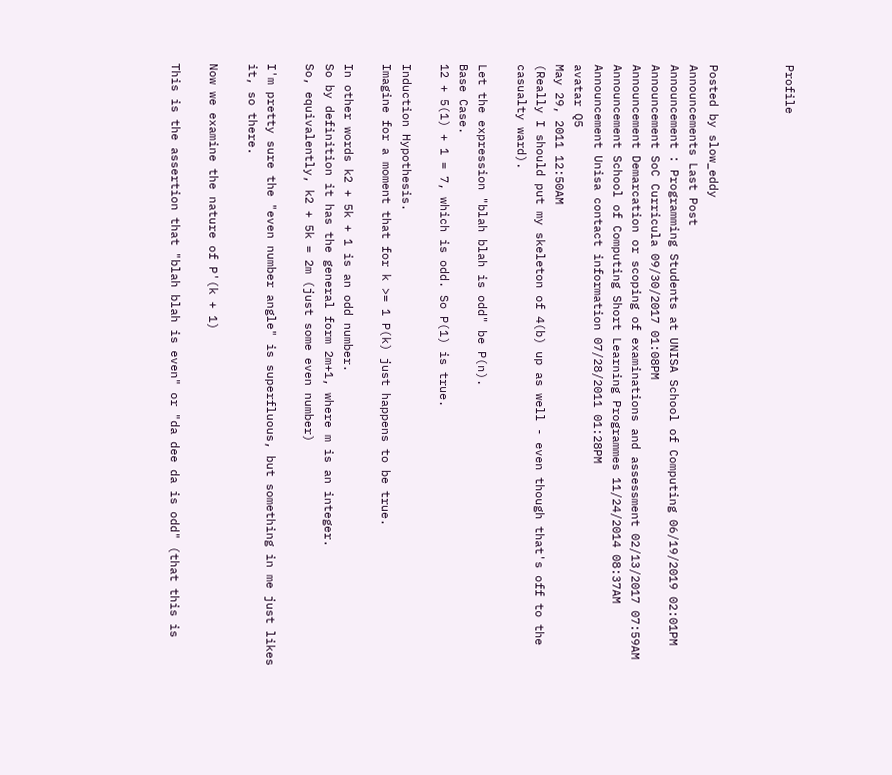Profile



Posted by slow_eddy
Announcements Last Post
Announcement : Programming Students at UNISA School of Computing 06/19/2019 02:01PM
Announcement SoC Curricula 09/30/2017 01:08PM
Announcement Demarcation or scoping of examinations and assessment 02/13/2017 07:59AM
Announcement School of Computing Short Learning Programmes 11/24/2014 08:37AM
Announcement Unisa contact information 07/28/2011 01:28PM
avatar Q5
May 29, 2011 12:50AM
(Really I should put my skeleton of 4(b) up as well - even though that's off to the casualty ward).

Let the expression "blah blah is odd" be P(n).
Base Case.
12 + 5(1) + 1 = 7, which is odd. So P(1) is true.

Induction Hypothesis.
Imagine for a moment that for k >= 1 P(k) just happens to be true.

In other words k2 + 5k + 1 is an odd number.
So by definition it has the general form 2m+1, where m is an integer.
So, equivalently, k2 + 5k = 2m (just some even number)

I'm pretty sure the "even number angle" is superfluous, but something in me just likes it, so there.

Now we examine the nature of P'(k + 1)

This is the assertion that "blah blah is even" or "da dee da is odd" (that this is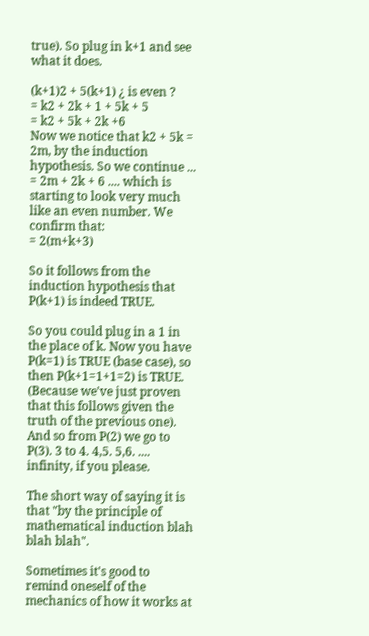true). So plug in k+1 and see what it does.

(k+1)2 + 5(k+1) ¿ is even ?
= k2 + 2k + 1 + 5k + 5
= k2 + 5k + 2k +6
Now we notice that k2 + 5k = 2m, by the induction hypothesis. So we continue ...
= 2m + 2k + 6 .... which is starting to look very much like an even number. We confirm that:
= 2(m+k+3)

So it follows from the induction hypothesis that P(k+1) is indeed TRUE.

So you could plug in a 1 in the place of k. Now you have P(k=1) is TRUE (base case), so then P(k+1=1+1=2) is TRUE. (Because we've just proven that this follows given the truth of the previous one). And so from P(2) we go to P(3). 3 to 4. 4,5. 5,6. .... infinity, if you please.

The short way of saying it is that "by the principle of mathematical induction blah blah blah".

Sometimes it's good to remind oneself of the mechanics of how it works at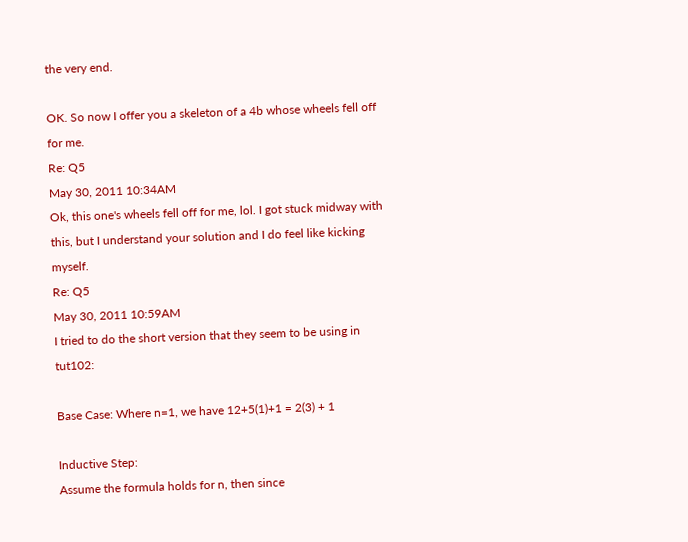the very end.

OK. So now I offer you a skeleton of a 4b whose wheels fell off for me.
Re: Q5
May 30, 2011 10:34AM
Ok, this one's wheels fell off for me, lol. I got stuck midway with this, but I understand your solution and I do feel like kicking myself.
Re: Q5
May 30, 2011 10:59AM
I tried to do the short version that they seem to be using in tut102:

Base Case: Where n=1, we have 12+5(1)+1 = 2(3) + 1

Inductive Step:
Assume the formula holds for n, then since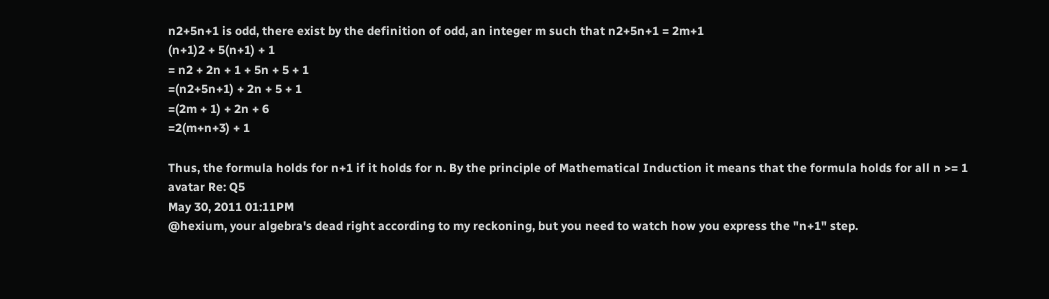n2+5n+1 is odd, there exist by the definition of odd, an integer m such that n2+5n+1 = 2m+1
(n+1)2 + 5(n+1) + 1
= n2 + 2n + 1 + 5n + 5 + 1
=(n2+5n+1) + 2n + 5 + 1
=(2m + 1) + 2n + 6
=2(m+n+3) + 1

Thus, the formula holds for n+1 if it holds for n. By the principle of Mathematical Induction it means that the formula holds for all n >= 1
avatar Re: Q5
May 30, 2011 01:11PM
@hexium, your algebra's dead right according to my reckoning, but you need to watch how you express the "n+1" step.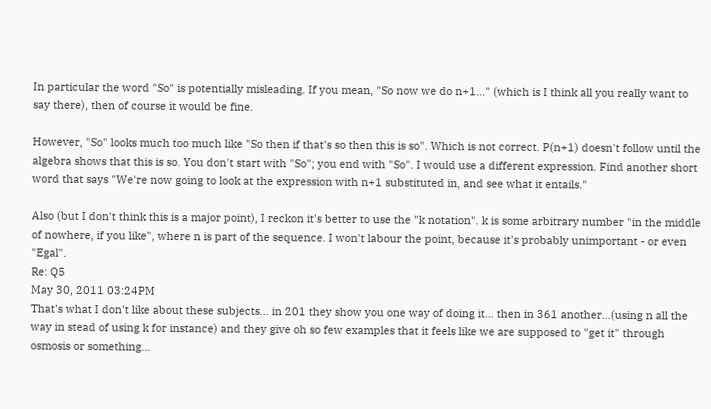In particular the word "So" is potentially misleading. If you mean, "So now we do n+1..." (which is I think all you really want to say there), then of course it would be fine.

However, "So" looks much too much like "So then if that's so then this is so". Which is not correct. P(n+1) doesn't follow until the algebra shows that this is so. You don't start with "So"; you end with "So". I would use a different expression. Find another short word that says "We're now going to look at the expression with n+1 substituted in, and see what it entails."

Also (but I don't think this is a major point), I reckon it's better to use the "k notation". k is some arbitrary number "in the middle of nowhere, if you like", where n is part of the sequence. I won't labour the point, because it's probably unimportant - or even "Egal".
Re: Q5
May 30, 2011 03:24PM
That's what I don't like about these subjects... in 201 they show you one way of doing it... then in 361 another...(using n all the way in stead of using k for instance) and they give oh so few examples that it feels like we are supposed to "get it" through osmosis or something...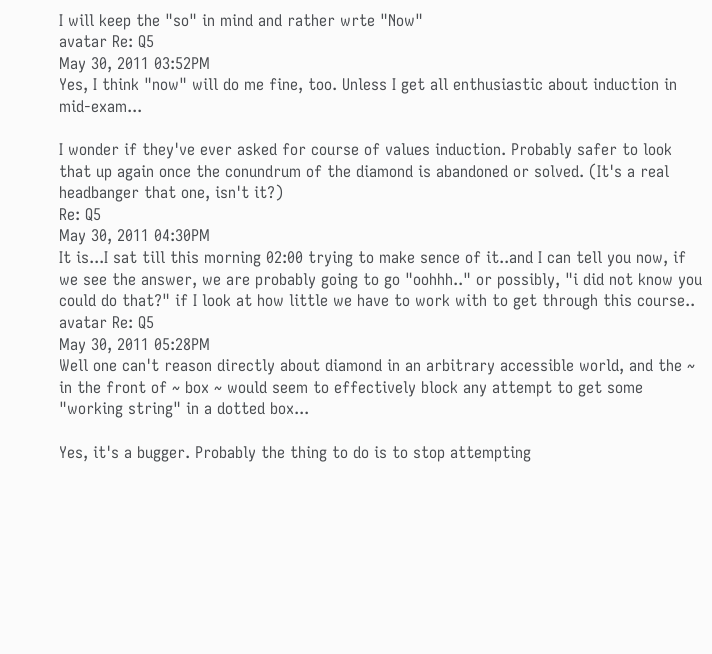I will keep the "so" in mind and rather wrte "Now"
avatar Re: Q5
May 30, 2011 03:52PM
Yes, I think "now" will do me fine, too. Unless I get all enthusiastic about induction in mid-exam...

I wonder if they've ever asked for course of values induction. Probably safer to look that up again once the conundrum of the diamond is abandoned or solved. (It's a real headbanger that one, isn't it?)
Re: Q5
May 30, 2011 04:30PM
It is...I sat till this morning 02:00 trying to make sence of it..and I can tell you now, if we see the answer, we are probably going to go "oohhh.." or possibly, "i did not know you could do that?" if I look at how little we have to work with to get through this course..
avatar Re: Q5
May 30, 2011 05:28PM
Well one can't reason directly about diamond in an arbitrary accessible world, and the ~
in the front of ~ box ~ would seem to effectively block any attempt to get some "working string" in a dotted box...

Yes, it's a bugger. Probably the thing to do is to stop attempting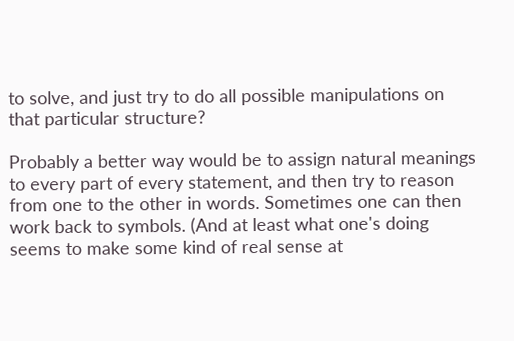to solve, and just try to do all possible manipulations on that particular structure?

Probably a better way would be to assign natural meanings to every part of every statement, and then try to reason from one to the other in words. Sometimes one can then work back to symbols. (And at least what one's doing seems to make some kind of real sense at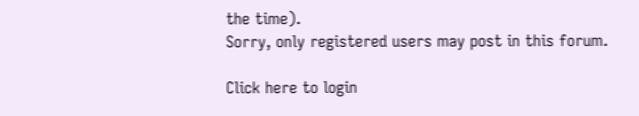the time).
Sorry, only registered users may post in this forum.

Click here to login